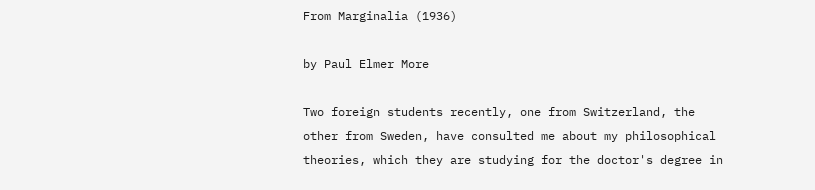From Marginalia (1936)

by Paul Elmer More

Two foreign students recently, one from Switzerland, the other from Sweden, have consulted me about my philosophical theories, which they are studying for the doctor's degree in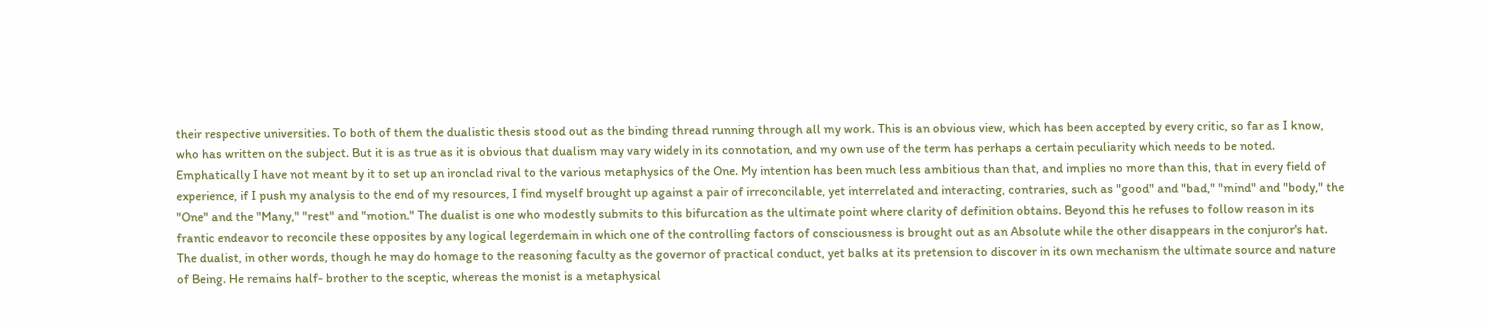their respective universities. To both of them the dualistic thesis stood out as the binding thread running through all my work. This is an obvious view, which has been accepted by every critic, so far as I know, who has written on the subject. But it is as true as it is obvious that dualism may vary widely in its connotation, and my own use of the term has perhaps a certain peculiarity which needs to be noted. Emphatically I have not meant by it to set up an ironclad rival to the various metaphysics of the One. My intention has been much less ambitious than that, and implies no more than this, that in every field of experience, if I push my analysis to the end of my resources, I find myself brought up against a pair of irreconcilable, yet interrelated and interacting, contraries, such as "good" and "bad," "mind" and "body," the "One" and the "Many," "rest" and "motion." The dualist is one who modestly submits to this bifurcation as the ultimate point where clarity of definition obtains. Beyond this he refuses to follow reason in its frantic endeavor to reconcile these opposites by any logical legerdemain in which one of the controlling factors of consciousness is brought out as an Absolute while the other disappears in the conjuror's hat. The dualist, in other words, though he may do homage to the reasoning faculty as the governor of practical conduct, yet balks at its pretension to discover in its own mechanism the ultimate source and nature of Being. He remains half- brother to the sceptic, whereas the monist is a metaphysical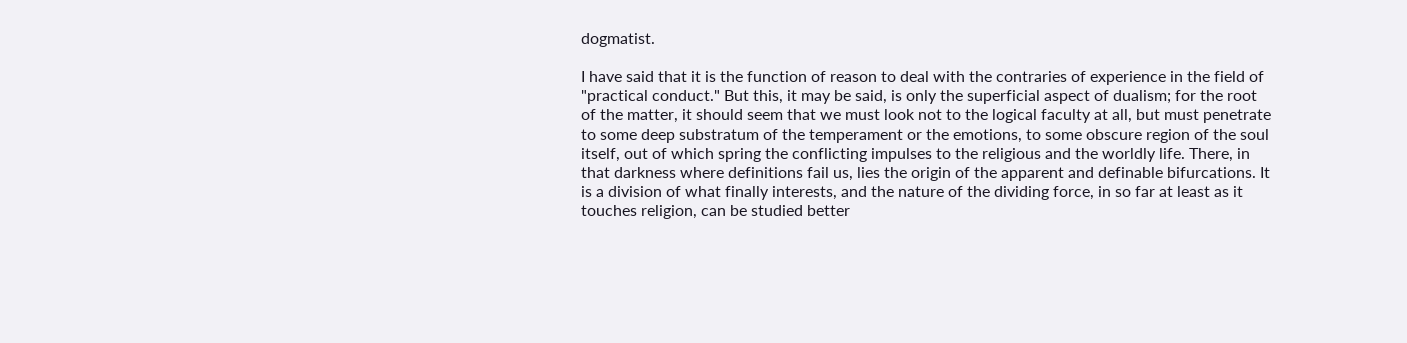dogmatist.

I have said that it is the function of reason to deal with the contraries of experience in the field of "practical conduct." But this, it may be said, is only the superficial aspect of dualism; for the root of the matter, it should seem that we must look not to the logical faculty at all, but must penetrate to some deep substratum of the temperament or the emotions, to some obscure region of the soul itself, out of which spring the conflicting impulses to the religious and the worldly life. There, in that darkness where definitions fail us, lies the origin of the apparent and definable bifurcations. It is a division of what finally interests, and the nature of the dividing force, in so far at least as it touches religion, can be studied better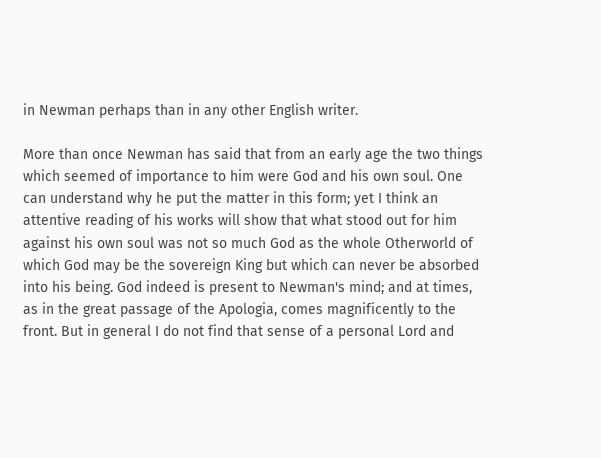in Newman perhaps than in any other English writer.

More than once Newman has said that from an early age the two things which seemed of importance to him were God and his own soul. One can understand why he put the matter in this form; yet I think an attentive reading of his works will show that what stood out for him against his own soul was not so much God as the whole Otherworld of which God may be the sovereign King but which can never be absorbed into his being. God indeed is present to Newman's mind; and at times, as in the great passage of the Apologia, comes magnificently to the front. But in general I do not find that sense of a personal Lord and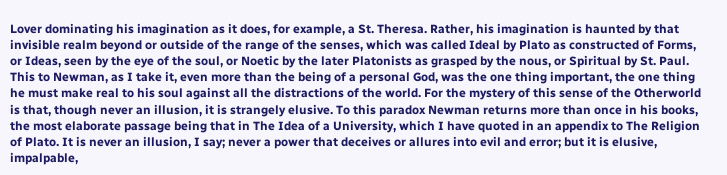Lover dominating his imagination as it does, for example, a St. Theresa. Rather, his imagination is haunted by that invisible realm beyond or outside of the range of the senses, which was called Ideal by Plato as constructed of Forms, or Ideas, seen by the eye of the soul, or Noetic by the later Platonists as grasped by the nous, or Spiritual by St. Paul. This to Newman, as I take it, even more than the being of a personal God, was the one thing important, the one thing he must make real to his soul against all the distractions of the world. For the mystery of this sense of the Otherworld is that, though never an illusion, it is strangely elusive. To this paradox Newman returns more than once in his books, the most elaborate passage being that in The Idea of a University, which I have quoted in an appendix to The Religion of Plato. It is never an illusion, I say; never a power that deceives or allures into evil and error; but it is elusive, impalpable,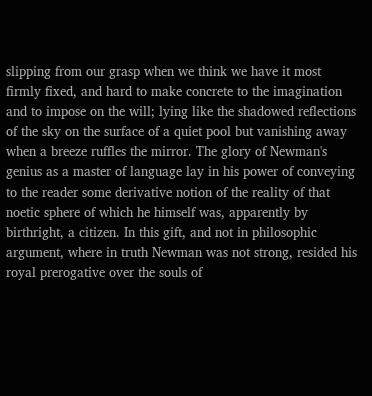slipping from our grasp when we think we have it most firmly fixed, and hard to make concrete to the imagination and to impose on the will; lying like the shadowed reflections of the sky on the surface of a quiet pool but vanishing away when a breeze ruffles the mirror. The glory of Newman's genius as a master of language lay in his power of conveying to the reader some derivative notion of the reality of that noetic sphere of which he himself was, apparently by birthright, a citizen. In this gift, and not in philosophic argument, where in truth Newman was not strong, resided his royal prerogative over the souls of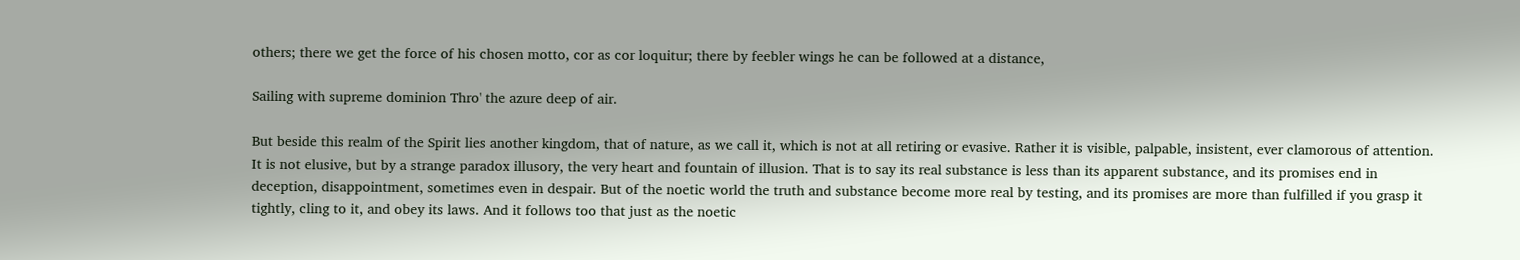others; there we get the force of his chosen motto, cor as cor loquitur; there by feebler wings he can be followed at a distance,

Sailing with supreme dominion Thro' the azure deep of air.

But beside this realm of the Spirit lies another kingdom, that of nature, as we call it, which is not at all retiring or evasive. Rather it is visible, palpable, insistent, ever clamorous of attention. It is not elusive, but by a strange paradox illusory, the very heart and fountain of illusion. That is to say its real substance is less than its apparent substance, and its promises end in deception, disappointment, sometimes even in despair. But of the noetic world the truth and substance become more real by testing, and its promises are more than fulfilled if you grasp it tightly, cling to it, and obey its laws. And it follows too that just as the noetic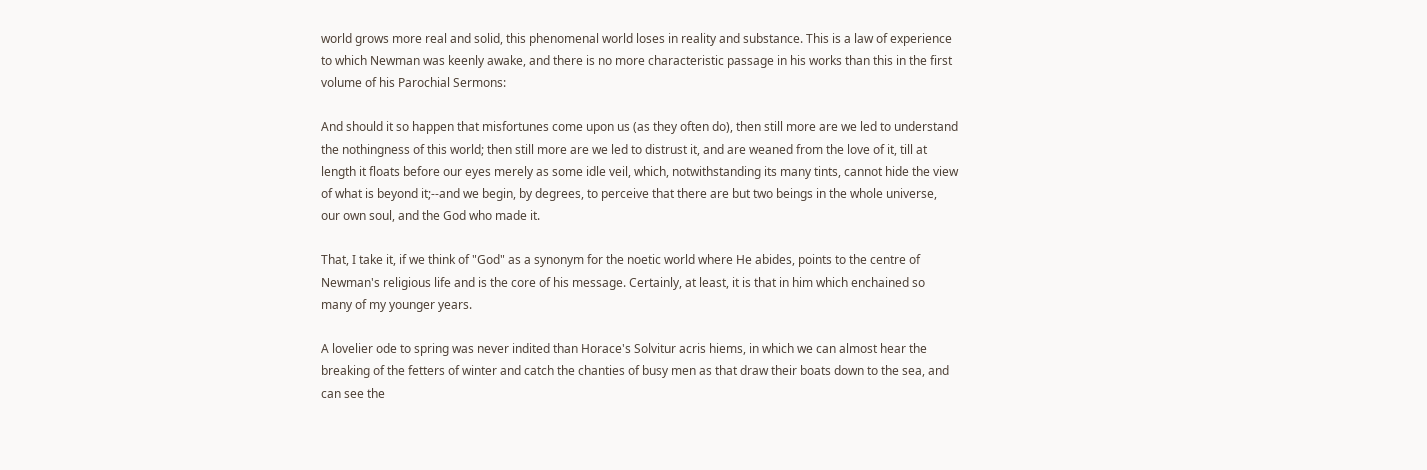world grows more real and solid, this phenomenal world loses in reality and substance. This is a law of experience to which Newman was keenly awake, and there is no more characteristic passage in his works than this in the first volume of his Parochial Sermons:

And should it so happen that misfortunes come upon us (as they often do), then still more are we led to understand the nothingness of this world; then still more are we led to distrust it, and are weaned from the love of it, till at length it floats before our eyes merely as some idle veil, which, notwithstanding its many tints, cannot hide the view of what is beyond it;--and we begin, by degrees, to perceive that there are but two beings in the whole universe, our own soul, and the God who made it.

That, I take it, if we think of "God" as a synonym for the noetic world where He abides, points to the centre of Newman's religious life and is the core of his message. Certainly, at least, it is that in him which enchained so many of my younger years.

A lovelier ode to spring was never indited than Horace's Solvitur acris hiems, in which we can almost hear the breaking of the fetters of winter and catch the chanties of busy men as that draw their boats down to the sea, and can see the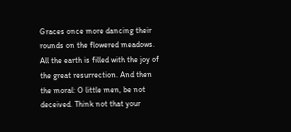Graces once more dancing their rounds on the flowered meadows. All the earth is filled with the joy of the great resurrection. And then the moral: O little men, be not deceived. Think not that your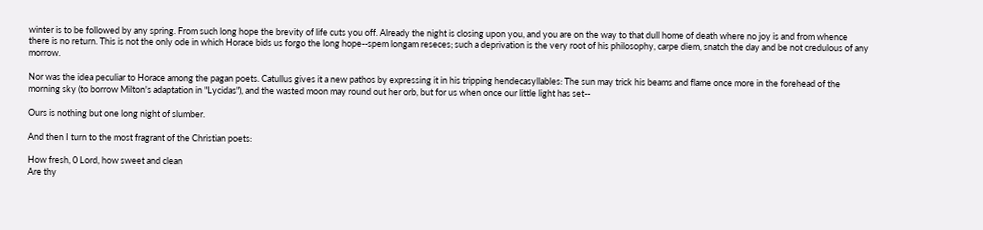winter is to be followed by any spring. From such long hope the brevity of life cuts you off. Already the night is closing upon you, and you are on the way to that dull home of death where no joy is and from whence there is no return. This is not the only ode in which Horace bids us forgo the long hope--spem longam reseces; such a deprivation is the very root of his philosophy, carpe diem, snatch the day and be not credulous of any morrow.

Nor was the idea peculiar to Horace among the pagan poets. Catullus gives it a new pathos by expressing it in his tripping hendecasyllables: The sun may trick his beams and flame once more in the forehead of the morning sky (to borrow Milton's adaptation in "Lycidas"), and the wasted moon may round out her orb, but for us when once our little light has set--

Ours is nothing but one long night of slumber.

And then I turn to the most fragrant of the Christian poets:

How fresh, 0 Lord, how sweet and clean
Are thy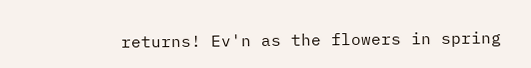returns! Ev'n as the flowers in spring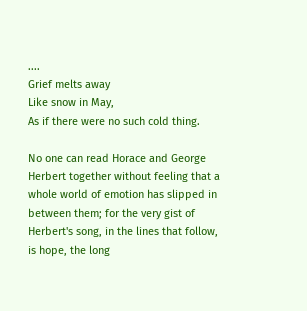....
Grief melts away
Like snow in May,
As if there were no such cold thing.

No one can read Horace and George Herbert together without feeling that a whole world of emotion has slipped in between them; for the very gist of Herbert's song, in the lines that follow, is hope, the long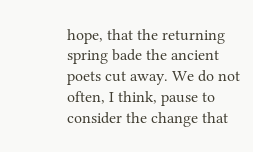hope, that the returning spring bade the ancient poets cut away. We do not often, I think, pause to consider the change that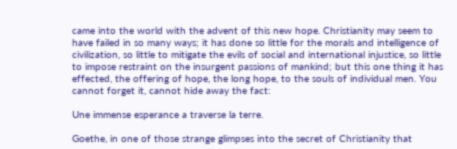came into the world with the advent of this new hope. Christianity may seem to have failed in so many ways; it has done so little for the morals and intelligence of civilization, so little to mitigate the evils of social and international injustice, so little to impose restraint on the insurgent passions of mankind; but this one thing it has effected, the offering of hope, the long hope, to the souls of individual men. You cannot forget it, cannot hide away the fact:

Une immense esperance a traverse la terre.

Goethe, in one of those strange glimpses into the secret of Christianity that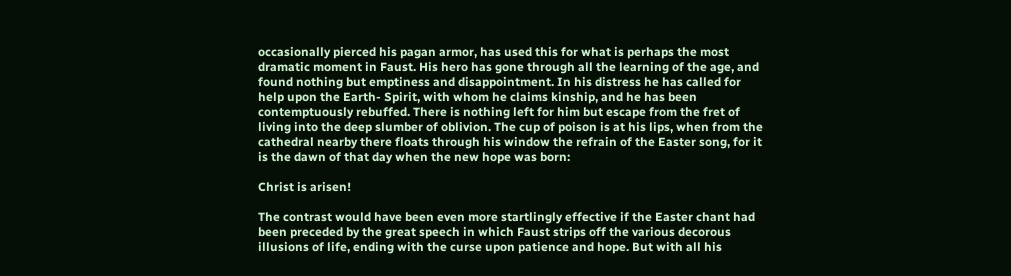occasionally pierced his pagan armor, has used this for what is perhaps the most dramatic moment in Faust. His hero has gone through all the learning of the age, and found nothing but emptiness and disappointment. In his distress he has called for help upon the Earth- Spirit, with whom he claims kinship, and he has been contemptuously rebuffed. There is nothing left for him but escape from the fret of living into the deep slumber of oblivion. The cup of poison is at his lips, when from the cathedral nearby there floats through his window the refrain of the Easter song, for it is the dawn of that day when the new hope was born:

Christ is arisen!

The contrast would have been even more startlingly effective if the Easter chant had been preceded by the great speech in which Faust strips off the various decorous illusions of life, ending with the curse upon patience and hope. But with all his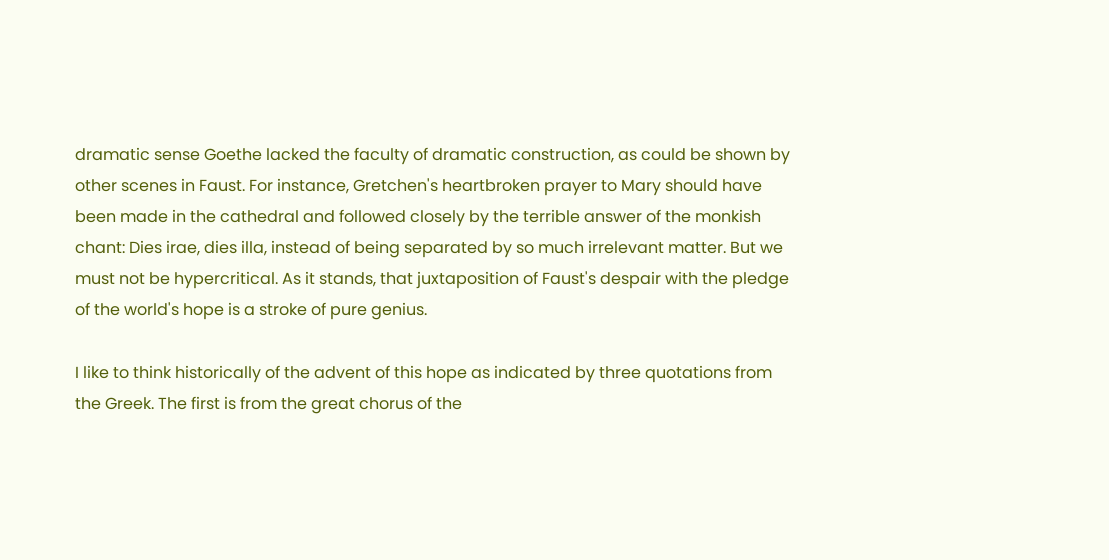dramatic sense Goethe lacked the faculty of dramatic construction, as could be shown by other scenes in Faust. For instance, Gretchen's heartbroken prayer to Mary should have been made in the cathedral and followed closely by the terrible answer of the monkish chant: Dies irae, dies illa, instead of being separated by so much irrelevant matter. But we must not be hypercritical. As it stands, that juxtaposition of Faust's despair with the pledge of the world's hope is a stroke of pure genius.

I like to think historically of the advent of this hope as indicated by three quotations from the Greek. The first is from the great chorus of the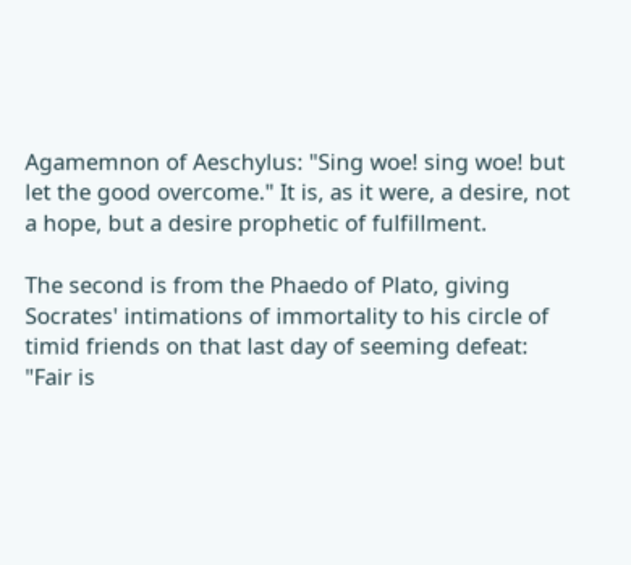Agamemnon of Aeschylus: "Sing woe! sing woe! but let the good overcome." It is, as it were, a desire, not a hope, but a desire prophetic of fulfillment.

The second is from the Phaedo of Plato, giving Socrates' intimations of immortality to his circle of timid friends on that last day of seeming defeat: "Fair is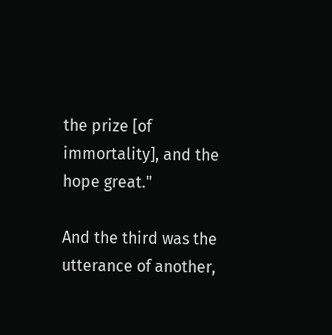the prize [of immortality], and the hope great."

And the third was the utterance of another,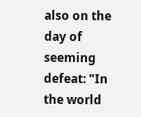also on the day of seeming defeat: "In the world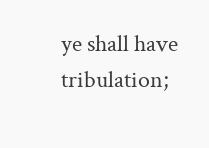ye shall have tribulation;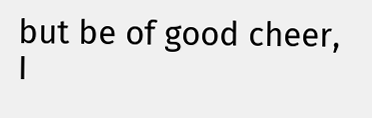but be of good cheer, I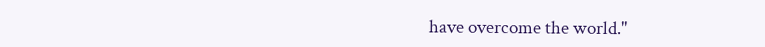have overcome the world."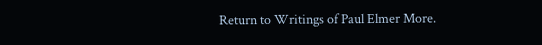Return to Writings of Paul Elmer More.